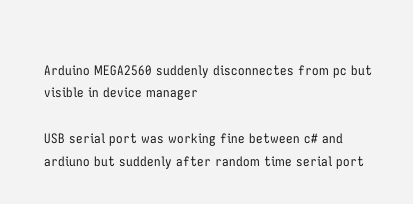Arduino MEGA2560 suddenly disconnectes from pc but visible in device manager

USB serial port was working fine between c# and ardiuno but suddenly after random time serial port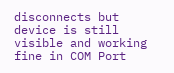disconnects but device is still visible and working fine in COM Port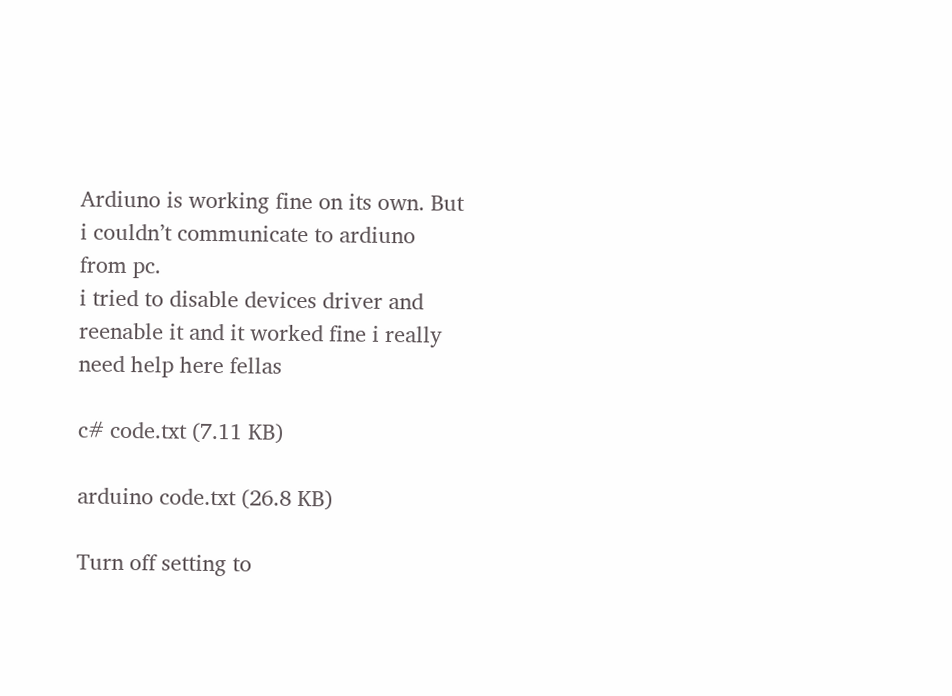Ardiuno is working fine on its own. But i couldn’t communicate to ardiuno from pc.
i tried to disable devices driver and reenable it and it worked fine i really need help here fellas

c# code.txt (7.11 KB)

arduino code.txt (26.8 KB)

Turn off setting to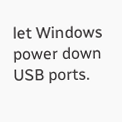let Windows power down USB ports.